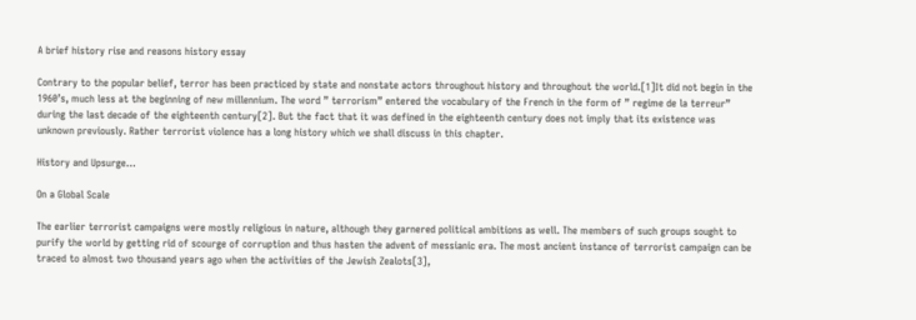A brief history rise and reasons history essay

Contrary to the popular belief, terror has been practiced by state and nonstate actors throughout history and throughout the world.[1]It did not begin in the 1960’s, much less at the beginning of new millennium. The word ” terrorism” entered the vocabulary of the French in the form of ” regime de la terreur” during the last decade of the eighteenth century[2]. But the fact that it was defined in the eighteenth century does not imply that its existence was unknown previously. Rather terrorist violence has a long history which we shall discuss in this chapter.

History and Upsurge…

On a Global Scale

The earlier terrorist campaigns were mostly religious in nature, although they garnered political ambitions as well. The members of such groups sought to purify the world by getting rid of scourge of corruption and thus hasten the advent of messianic era. The most ancient instance of terrorist campaign can be traced to almost two thousand years ago when the activities of the Jewish Zealots[3],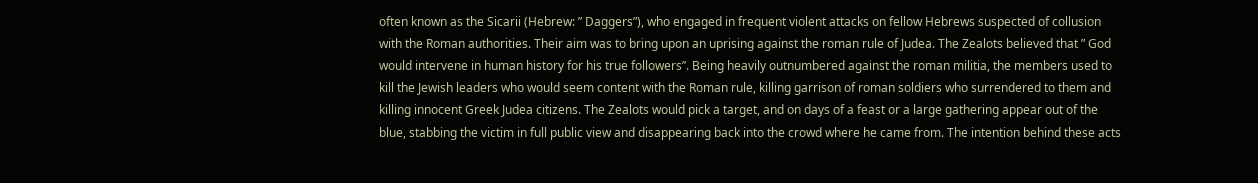often known as the Sicarii (Hebrew: ” Daggers”), who engaged in frequent violent attacks on fellow Hebrews suspected of collusion with the Roman authorities. Their aim was to bring upon an uprising against the roman rule of Judea. The Zealots believed that ” God would intervene in human history for his true followers”. Being heavily outnumbered against the roman militia, the members used to kill the Jewish leaders who would seem content with the Roman rule, killing garrison of roman soldiers who surrendered to them and killing innocent Greek Judea citizens. The Zealots would pick a target, and on days of a feast or a large gathering appear out of the blue, stabbing the victim in full public view and disappearing back into the crowd where he came from. The intention behind these acts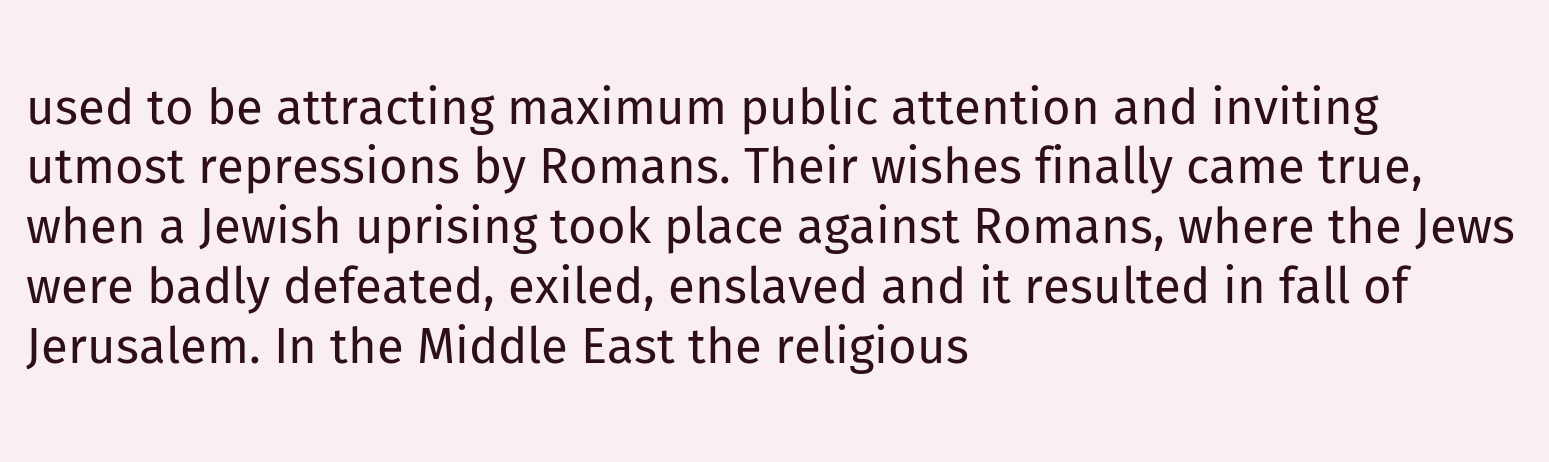used to be attracting maximum public attention and inviting utmost repressions by Romans. Their wishes finally came true, when a Jewish uprising took place against Romans, where the Jews were badly defeated, exiled, enslaved and it resulted in fall of Jerusalem. In the Middle East the religious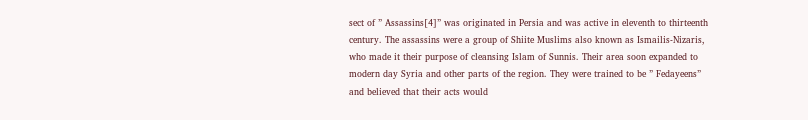sect of ” Assassins[4]” was originated in Persia and was active in eleventh to thirteenth century. The assassins were a group of Shiite Muslims also known as Ismailis-Nizaris, who made it their purpose of cleansing Islam of Sunnis. Their area soon expanded to modern day Syria and other parts of the region. They were trained to be ” Fedayeens” and believed that their acts would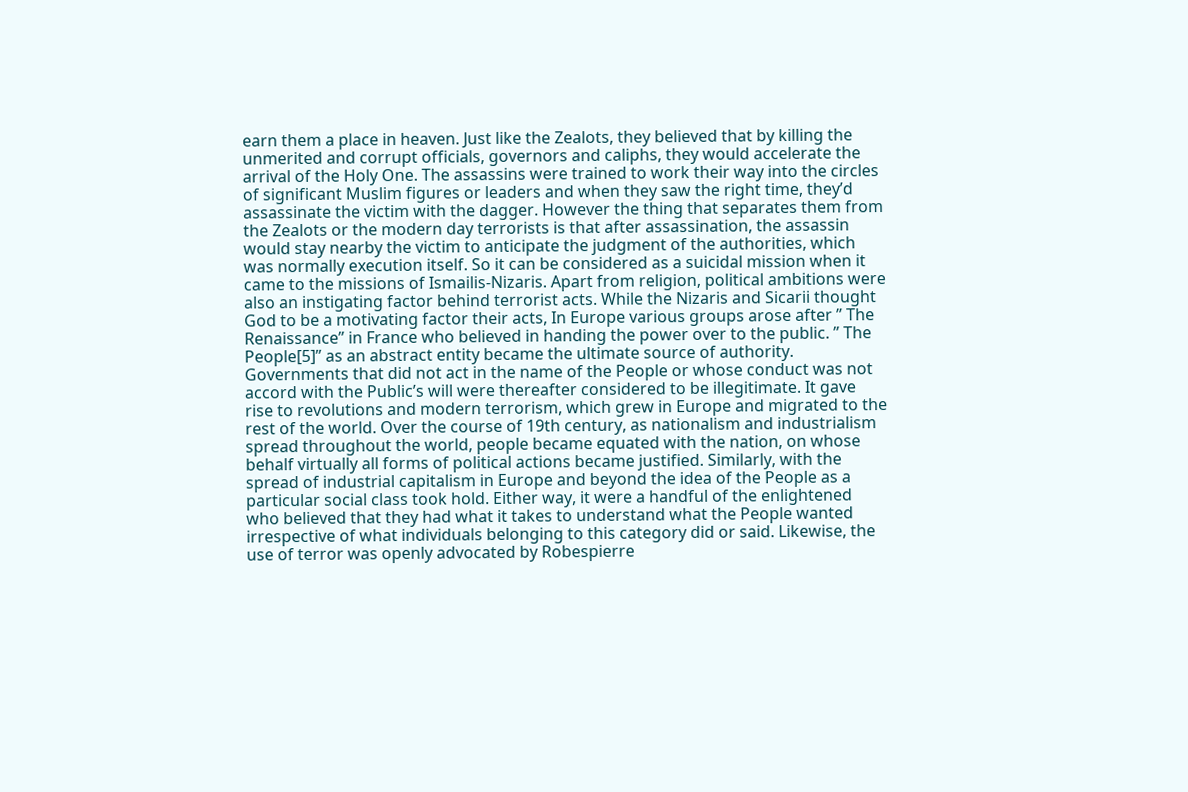earn them a place in heaven. Just like the Zealots, they believed that by killing the unmerited and corrupt officials, governors and caliphs, they would accelerate the arrival of the Holy One. The assassins were trained to work their way into the circles of significant Muslim figures or leaders and when they saw the right time, they’d assassinate the victim with the dagger. However the thing that separates them from the Zealots or the modern day terrorists is that after assassination, the assassin would stay nearby the victim to anticipate the judgment of the authorities, which was normally execution itself. So it can be considered as a suicidal mission when it came to the missions of Ismailis-Nizaris. Apart from religion, political ambitions were also an instigating factor behind terrorist acts. While the Nizaris and Sicarii thought God to be a motivating factor their acts, In Europe various groups arose after ” The Renaissance” in France who believed in handing the power over to the public. ” The People[5]” as an abstract entity became the ultimate source of authority. Governments that did not act in the name of the People or whose conduct was not accord with the Public’s will were thereafter considered to be illegitimate. It gave rise to revolutions and modern terrorism, which grew in Europe and migrated to the rest of the world. Over the course of 19th century, as nationalism and industrialism spread throughout the world, people became equated with the nation, on whose behalf virtually all forms of political actions became justified. Similarly, with the spread of industrial capitalism in Europe and beyond the idea of the People as a particular social class took hold. Either way, it were a handful of the enlightened who believed that they had what it takes to understand what the People wanted irrespective of what individuals belonging to this category did or said. Likewise, the use of terror was openly advocated by Robespierre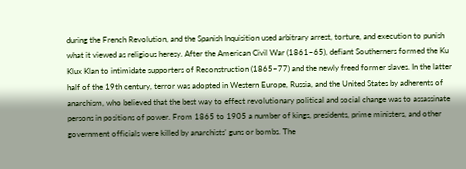during the French Revolution, and the Spanish Inquisition used arbitrary arrest, torture, and execution to punish what it viewed as religious heresy. After the American Civil War (1861–65), defiant Southerners formed the Ku Klux Klan to intimidate supporters of Reconstruction (1865–77) and the newly freed former slaves. In the latter half of the 19th century, terror was adopted in Western Europe, Russia, and the United States by adherents of anarchism, who believed that the best way to effect revolutionary political and social change was to assassinate persons in positions of power. From 1865 to 1905 a number of kings, presidents, prime ministers, and other government officials were killed by anarchists’ guns or bombs. The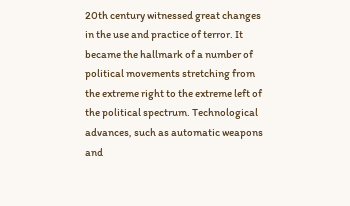20th century witnessed great changes in the use and practice of terror. It became the hallmark of a number of political movements stretching from the extreme right to the extreme left of the political spectrum. Technological advances, such as automatic weapons and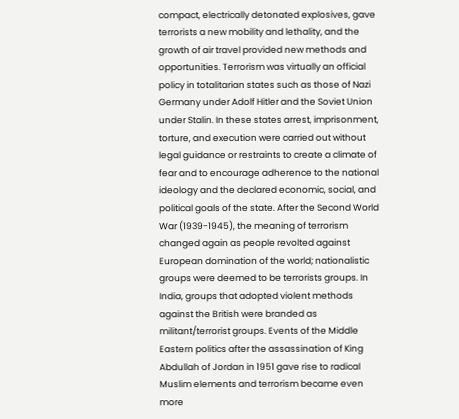compact, electrically detonated explosives, gave terrorists a new mobility and lethality, and the growth of air travel provided new methods and opportunities. Terrorism was virtually an official policy in totalitarian states such as those of Nazi Germany under Adolf Hitler and the Soviet Union under Stalin. In these states arrest, imprisonment, torture, and execution were carried out without legal guidance or restraints to create a climate of fear and to encourage adherence to the national ideology and the declared economic, social, and political goals of the state. After the Second World War (1939-1945), the meaning of terrorism changed again as people revolted against European domination of the world; nationalistic groups were deemed to be terrorists groups. In India, groups that adopted violent methods against the British were branded as militant/terrorist groups. Events of the Middle Eastern politics after the assassination of King Abdullah of Jordan in 1951 gave rise to radical Muslim elements and terrorism became even more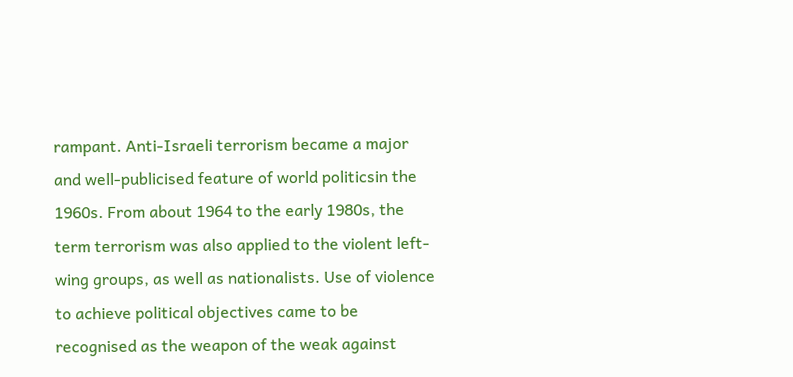rampant. Anti-Israeli terrorism became a major and well-publicised feature of world politicsin the 1960s. From about 1964 to the early 1980s, the term terrorism was also applied to the violent left-wing groups, as well as nationalists. Use of violence to achieve political objectives came to be recognised as the weapon of the weak against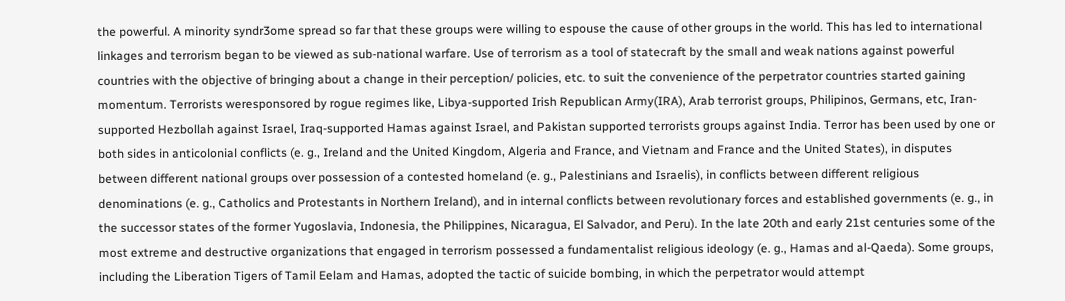the powerful. A minority syndr3ome spread so far that these groups were willing to espouse the cause of other groups in the world. This has led to international linkages and terrorism began to be viewed as sub-national warfare. Use of terrorism as a tool of statecraft by the small and weak nations against powerful countries with the objective of bringing about a change in their perception/ policies, etc. to suit the convenience of the perpetrator countries started gaining momentum. Terrorists weresponsored by rogue regimes like, Libya-supported Irish Republican Army(IRA), Arab terrorist groups, Philipinos, Germans, etc, Iran- supported Hezbollah against Israel, Iraq-supported Hamas against Israel, and Pakistan supported terrorists groups against India. Terror has been used by one or both sides in anticolonial conflicts (e. g., Ireland and the United Kingdom, Algeria and France, and Vietnam and France and the United States), in disputes between different national groups over possession of a contested homeland (e. g., Palestinians and Israelis), in conflicts between different religious denominations (e. g., Catholics and Protestants in Northern Ireland), and in internal conflicts between revolutionary forces and established governments (e. g., in the successor states of the former Yugoslavia, Indonesia, the Philippines, Nicaragua, El Salvador, and Peru). In the late 20th and early 21st centuries some of the most extreme and destructive organizations that engaged in terrorism possessed a fundamentalist religious ideology (e. g., Hamas and al-Qaeda). Some groups, including the Liberation Tigers of Tamil Eelam and Hamas, adopted the tactic of suicide bombing, in which the perpetrator would attempt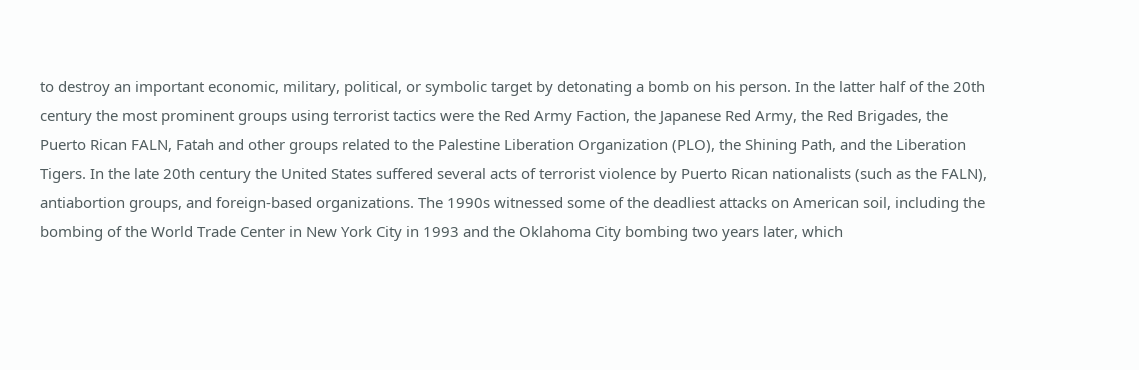to destroy an important economic, military, political, or symbolic target by detonating a bomb on his person. In the latter half of the 20th century the most prominent groups using terrorist tactics were the Red Army Faction, the Japanese Red Army, the Red Brigades, the Puerto Rican FALN, Fatah and other groups related to the Palestine Liberation Organization (PLO), the Shining Path, and the Liberation Tigers. In the late 20th century the United States suffered several acts of terrorist violence by Puerto Rican nationalists (such as the FALN), antiabortion groups, and foreign-based organizations. The 1990s witnessed some of the deadliest attacks on American soil, including the bombing of the World Trade Center in New York City in 1993 and the Oklahoma City bombing two years later, which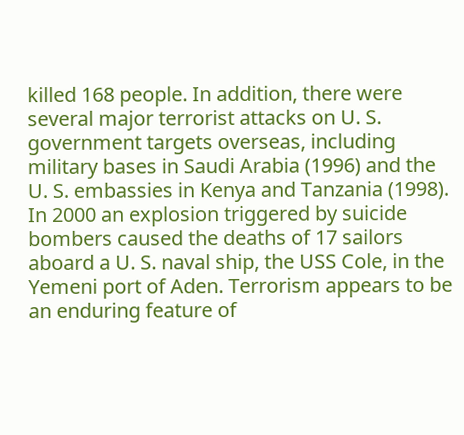killed 168 people. In addition, there were several major terrorist attacks on U. S. government targets overseas, including military bases in Saudi Arabia (1996) and the U. S. embassies in Kenya and Tanzania (1998). In 2000 an explosion triggered by suicide bombers caused the deaths of 17 sailors aboard a U. S. naval ship, the USS Cole, in the Yemeni port of Aden. Terrorism appears to be an enduring feature of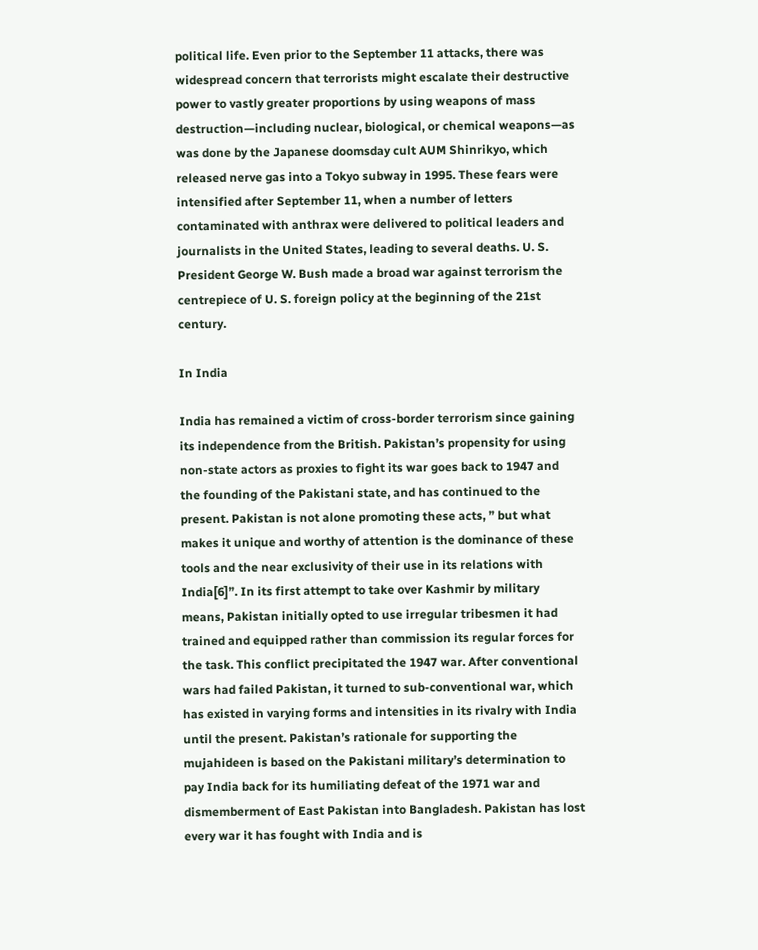political life. Even prior to the September 11 attacks, there was widespread concern that terrorists might escalate their destructive power to vastly greater proportions by using weapons of mass destruction—including nuclear, biological, or chemical weapons—as was done by the Japanese doomsday cult AUM Shinrikyo, which released nerve gas into a Tokyo subway in 1995. These fears were intensified after September 11, when a number of letters contaminated with anthrax were delivered to political leaders and journalists in the United States, leading to several deaths. U. S. President George W. Bush made a broad war against terrorism the centrepiece of U. S. foreign policy at the beginning of the 21st century.

In India

India has remained a victim of cross-border terrorism since gaining its independence from the British. Pakistan’s propensity for using non-state actors as proxies to fight its war goes back to 1947 and the founding of the Pakistani state, and has continued to the present. Pakistan is not alone promoting these acts, ” but what makes it unique and worthy of attention is the dominance of these tools and the near exclusivity of their use in its relations with India[6]”. In its first attempt to take over Kashmir by military means, Pakistan initially opted to use irregular tribesmen it had trained and equipped rather than commission its regular forces for the task. This conflict precipitated the 1947 war. After conventional wars had failed Pakistan, it turned to sub-conventional war, which has existed in varying forms and intensities in its rivalry with India until the present. Pakistan’s rationale for supporting the mujahideen is based on the Pakistani military’s determination to pay India back for its humiliating defeat of the 1971 war and dismemberment of East Pakistan into Bangladesh. Pakistan has lost every war it has fought with India and is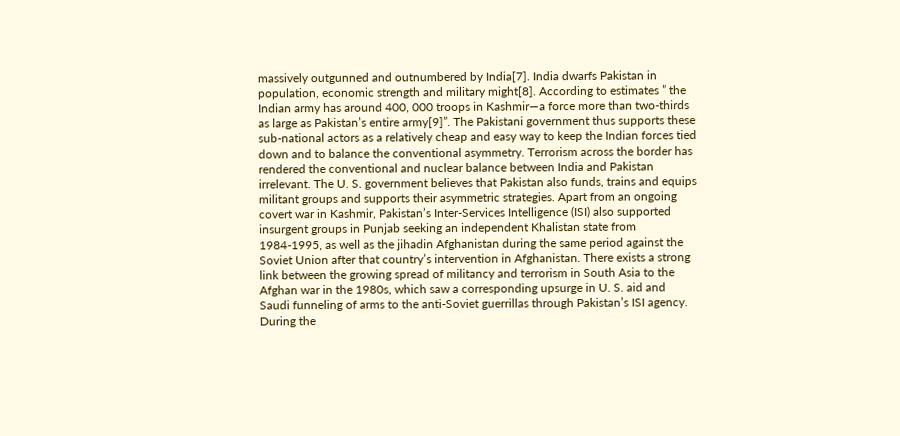massively outgunned and outnumbered by India[7]. India dwarfs Pakistan in population, economic strength and military might[8]. According to estimates ” the Indian army has around 400, 000 troops in Kashmir—a force more than two-thirds as large as Pakistan’s entire army[9]”. The Pakistani government thus supports these sub-national actors as a relatively cheap and easy way to keep the Indian forces tied down and to balance the conventional asymmetry. Terrorism across the border has rendered the conventional and nuclear balance between India and Pakistan irrelevant. The U. S. government believes that Pakistan also funds, trains and equips militant groups and supports their asymmetric strategies. Apart from an ongoing covert war in Kashmir, Pakistan’s Inter-Services Intelligence (ISI) also supported insurgent groups in Punjab seeking an independent Khalistan state from 1984-1995, as well as the jihadin Afghanistan during the same period against the Soviet Union after that country’s intervention in Afghanistan. There exists a strong link between the growing spread of militancy and terrorism in South Asia to the Afghan war in the 1980s, which saw a corresponding upsurge in U. S. aid and Saudi funneling of arms to the anti-Soviet guerrillas through Pakistan’s ISI agency. During the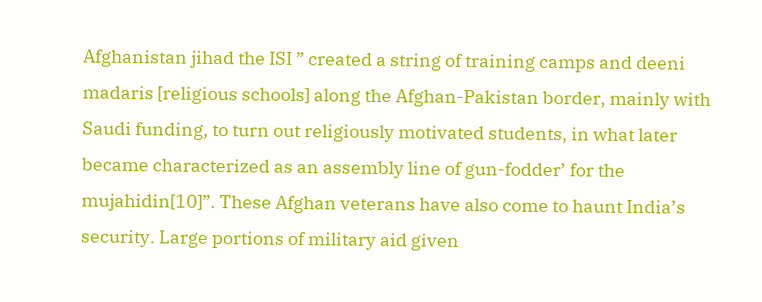Afghanistan jihad the ISI ” created a string of training camps and deeni madaris [religious schools] along the Afghan-Pakistan border, mainly with Saudi funding, to turn out religiously motivated students, in what later became characterized as an assembly line of gun-fodder’ for the mujahidin[10]”. These Afghan veterans have also come to haunt India’s security. Large portions of military aid given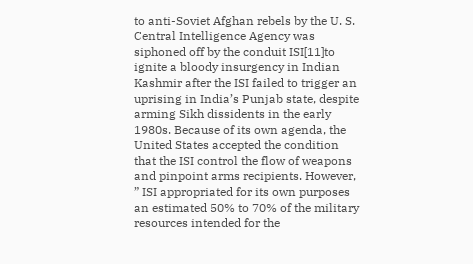to anti-Soviet Afghan rebels by the U. S. Central Intelligence Agency was siphoned off by the conduit ISI[11]to ignite a bloody insurgency in Indian Kashmir after the ISI failed to trigger an uprising in India’s Punjab state, despite arming Sikh dissidents in the early 1980s. Because of its own agenda, the United States accepted the condition that the ISI control the flow of weapons and pinpoint arms recipients. However, ” ISI appropriated for its own purposes an estimated 50% to 70% of the military resources intended for the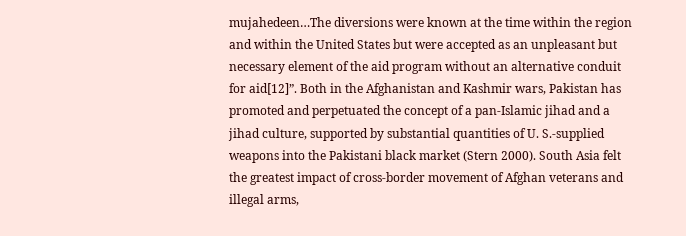mujahedeen…The diversions were known at the time within the region and within the United States but were accepted as an unpleasant but necessary element of the aid program without an alternative conduit for aid[12]”. Both in the Afghanistan and Kashmir wars, Pakistan has promoted and perpetuated the concept of a pan-Islamic jihad and a jihad culture, supported by substantial quantities of U. S.-supplied weapons into the Pakistani black market (Stern 2000). South Asia felt the greatest impact of cross-border movement of Afghan veterans and illegal arms,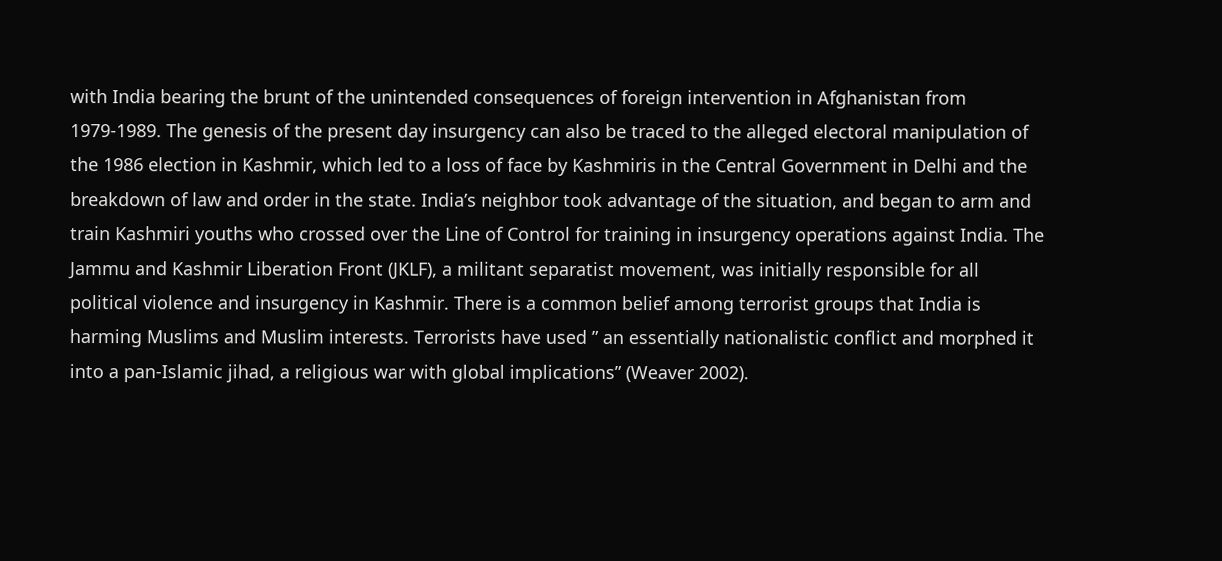with India bearing the brunt of the unintended consequences of foreign intervention in Afghanistan from 1979-1989. The genesis of the present day insurgency can also be traced to the alleged electoral manipulation of the 1986 election in Kashmir, which led to a loss of face by Kashmiris in the Central Government in Delhi and the breakdown of law and order in the state. India’s neighbor took advantage of the situation, and began to arm and train Kashmiri youths who crossed over the Line of Control for training in insurgency operations against India. The Jammu and Kashmir Liberation Front (JKLF), a militant separatist movement, was initially responsible for all political violence and insurgency in Kashmir. There is a common belief among terrorist groups that India is harming Muslims and Muslim interests. Terrorists have used ” an essentially nationalistic conflict and morphed it into a pan-Islamic jihad, a religious war with global implications” (Weaver 2002).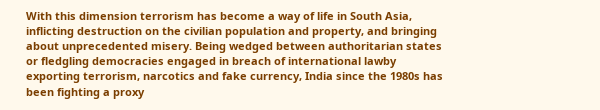With this dimension terrorism has become a way of life in South Asia, inflicting destruction on the civilian population and property, and bringing about unprecedented misery. Being wedged between authoritarian states or fledgling democracies engaged in breach of international lawby exporting terrorism, narcotics and fake currency, India since the 1980s has been fighting a proxy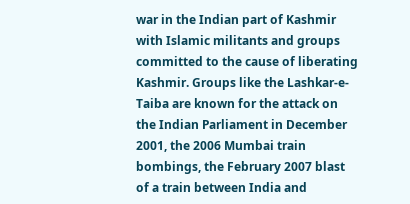war in the Indian part of Kashmir with Islamic militants and groups committed to the cause of liberating Kashmir. Groups like the Lashkar-e-Taiba are known for the attack on the Indian Parliament in December 2001, the 2006 Mumbai train bombings, the February 2007 blast of a train between India and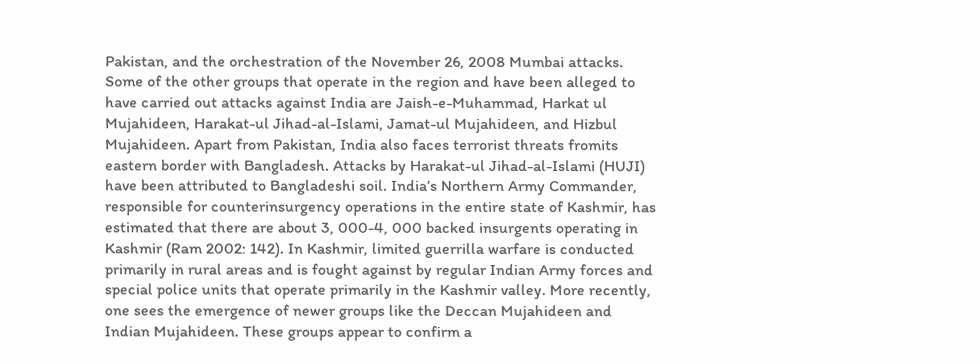Pakistan, and the orchestration of the November 26, 2008 Mumbai attacks. Some of the other groups that operate in the region and have been alleged to have carried out attacks against India are Jaish-e-Muhammad, Harkat ul Mujahideen, Harakat-ul Jihad-al-Islami, Jamat-ul Mujahideen, and Hizbul Mujahideen. Apart from Pakistan, India also faces terrorist threats fromits eastern border with Bangladesh. Attacks by Harakat-ul Jihad-al-Islami (HUJI) have been attributed to Bangladeshi soil. India’s Northern Army Commander, responsible for counterinsurgency operations in the entire state of Kashmir, has estimated that there are about 3, 000-4, 000 backed insurgents operating in Kashmir (Ram 2002: 142). In Kashmir, limited guerrilla warfare is conducted primarily in rural areas and is fought against by regular Indian Army forces and special police units that operate primarily in the Kashmir valley. More recently, one sees the emergence of newer groups like the Deccan Mujahideen and Indian Mujahideen. These groups appear to confirm a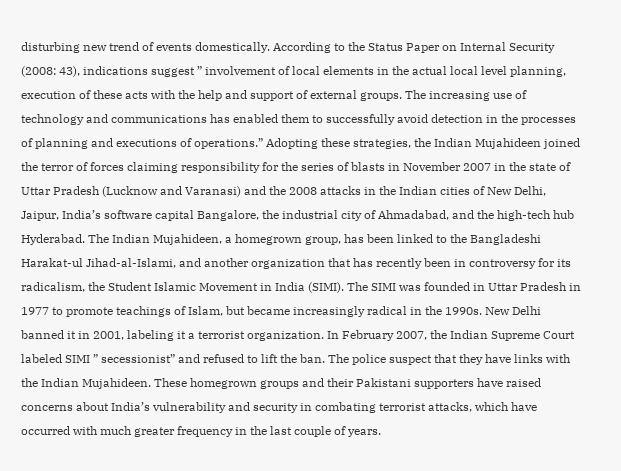disturbing new trend of events domestically. According to the Status Paper on Internal Security (2008: 43), indications suggest ” involvement of local elements in the actual local level planning, execution of these acts with the help and support of external groups. The increasing use of technology and communications has enabled them to successfully avoid detection in the processes of planning and executions of operations.” Adopting these strategies, the Indian Mujahideen joined the terror of forces claiming responsibility for the series of blasts in November 2007 in the state of Uttar Pradesh (Lucknow and Varanasi) and the 2008 attacks in the Indian cities of New Delhi, Jaipur, India’s software capital Bangalore, the industrial city of Ahmadabad, and the high-tech hub Hyderabad. The Indian Mujahideen, a homegrown group, has been linked to the Bangladeshi Harakat-ul Jihad-al-Islami, and another organization that has recently been in controversy for its radicalism, the Student Islamic Movement in India (SIMI). The SIMI was founded in Uttar Pradesh in 1977 to promote teachings of Islam, but became increasingly radical in the 1990s. New Delhi banned it in 2001, labeling it a terrorist organization. In February 2007, the Indian Supreme Court labeled SIMI ” secessionist” and refused to lift the ban. The police suspect that they have links with the Indian Mujahideen. These homegrown groups and their Pakistani supporters have raised concerns about India’s vulnerability and security in combating terrorist attacks, which have occurred with much greater frequency in the last couple of years.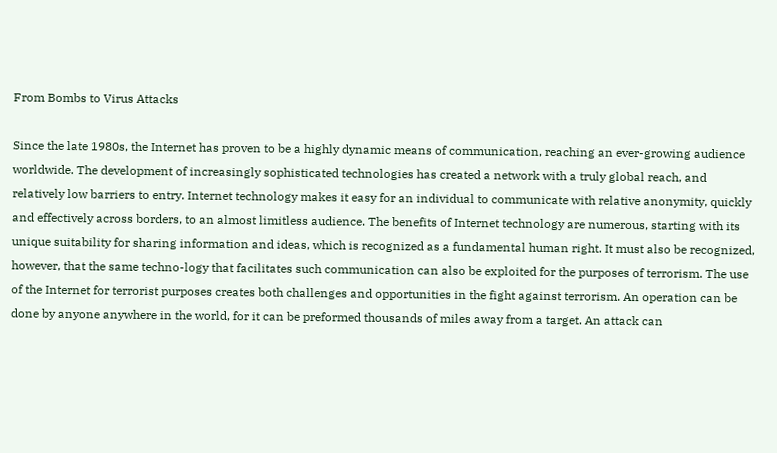From Bombs to Virus Attacks

Since the late 1980s, the Internet has proven to be a highly dynamic means of communication, reaching an ever-growing audience worldwide. The development of increasingly sophisticated technologies has created a network with a truly global reach, and relatively low barriers to entry. Internet technology makes it easy for an individual to communicate with relative anonymity, quickly and effectively across borders, to an almost limitless audience. The benefits of Internet technology are numerous, starting with its unique suitability for sharing information and ideas, which is recognized as a fundamental human right. It must also be recognized, however, that the same techno-logy that facilitates such communication can also be exploited for the purposes of terrorism. The use of the Internet for terrorist purposes creates both challenges and opportunities in the fight against terrorism. An operation can be done by anyone anywhere in the world, for it can be preformed thousands of miles away from a target. An attack can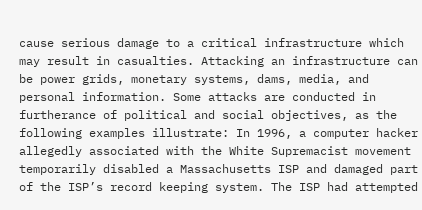cause serious damage to a critical infrastructure which may result in casualties. Attacking an infrastructure can be power grids, monetary systems, dams, media, and personal information. Some attacks are conducted in furtherance of political and social objectives, as the following examples illustrate: In 1996, a computer hacker allegedly associated with the White Supremacist movement temporarily disabled a Massachusetts ISP and damaged part of the ISP’s record keeping system. The ISP had attempted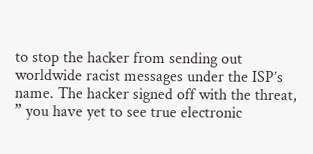to stop the hacker from sending out worldwide racist messages under the ISP’s name. The hacker signed off with the threat, ” you have yet to see true electronic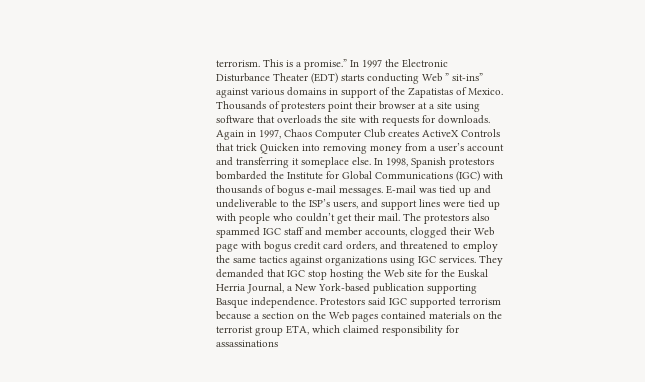terrorism. This is a promise.” In 1997 the Electronic Disturbance Theater (EDT) starts conducting Web ” sit-ins” against various domains in support of the Zapatistas of Mexico. Thousands of protesters point their browser at a site using software that overloads the site with requests for downloads. Again in 1997, Chaos Computer Club creates ActiveX Controls that trick Quicken into removing money from a user’s account and transferring it someplace else. In 1998, Spanish protestors bombarded the Institute for Global Communications (IGC) with thousands of bogus e-mail messages. E-mail was tied up and undeliverable to the ISP’s users, and support lines were tied up with people who couldn’t get their mail. The protestors also spammed IGC staff and member accounts, clogged their Web page with bogus credit card orders, and threatened to employ the same tactics against organizations using IGC services. They demanded that IGC stop hosting the Web site for the Euskal Herria Journal, a New York-based publication supporting Basque independence. Protestors said IGC supported terrorism because a section on the Web pages contained materials on the terrorist group ETA, which claimed responsibility for assassinations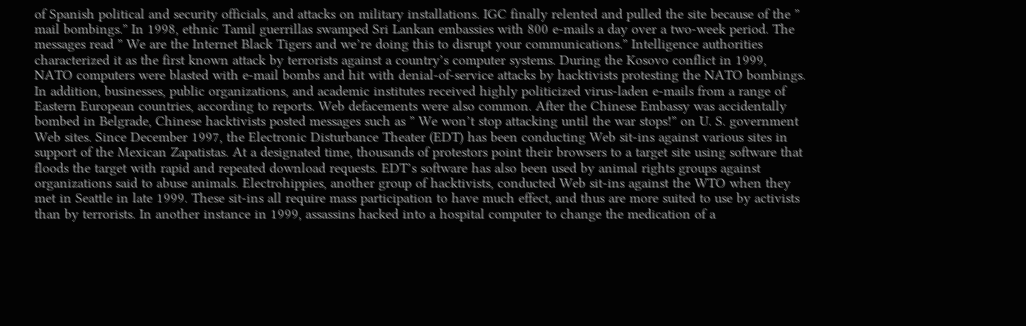of Spanish political and security officials, and attacks on military installations. IGC finally relented and pulled the site because of the ” mail bombings.” In 1998, ethnic Tamil guerrillas swamped Sri Lankan embassies with 800 e-mails a day over a two-week period. The messages read ” We are the Internet Black Tigers and we’re doing this to disrupt your communications.” Intelligence authorities characterized it as the first known attack by terrorists against a country’s computer systems. During the Kosovo conflict in 1999, NATO computers were blasted with e-mail bombs and hit with denial-of-service attacks by hacktivists protesting the NATO bombings. In addition, businesses, public organizations, and academic institutes received highly politicized virus-laden e-mails from a range of Eastern European countries, according to reports. Web defacements were also common. After the Chinese Embassy was accidentally bombed in Belgrade, Chinese hacktivists posted messages such as ” We won’t stop attacking until the war stops!” on U. S. government Web sites. Since December 1997, the Electronic Disturbance Theater (EDT) has been conducting Web sit-ins against various sites in support of the Mexican Zapatistas. At a designated time, thousands of protestors point their browsers to a target site using software that floods the target with rapid and repeated download requests. EDT’s software has also been used by animal rights groups against organizations said to abuse animals. Electrohippies, another group of hacktivists, conducted Web sit-ins against the WTO when they met in Seattle in late 1999. These sit-ins all require mass participation to have much effect, and thus are more suited to use by activists than by terrorists. In another instance in 1999, assassins hacked into a hospital computer to change the medication of a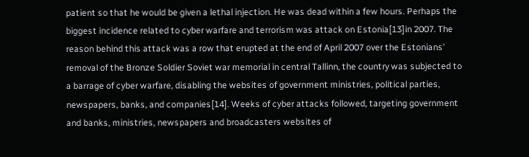patient so that he would be given a lethal injection. He was dead within a few hours. Perhaps the biggest incidence related to cyber warfare and terrorism was attack on Estonia[13]in 2007. The reason behind this attack was a row that erupted at the end of April 2007 over the Estonians’ removal of the Bronze Soldier Soviet war memorial in central Tallinn, the country was subjected to a barrage of cyber warfare, disabling the websites of government ministries, political parties, newspapers, banks, and companies[14]. Weeks of cyber attacks followed, targeting government and banks, ministries, newspapers and broadcasters websites of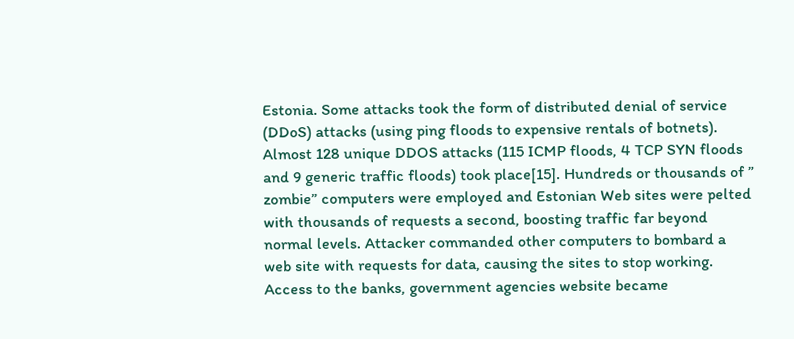Estonia. Some attacks took the form of distributed denial of service (DDoS) attacks (using ping floods to expensive rentals of botnets). Almost 128 unique DDOS attacks (115 ICMP floods, 4 TCP SYN floods and 9 generic traffic floods) took place[15]. Hundreds or thousands of ” zombie” computers were employed and Estonian Web sites were pelted with thousands of requests a second, boosting traffic far beyond normal levels. Attacker commanded other computers to bombard a web site with requests for data, causing the sites to stop working. Access to the banks, government agencies website became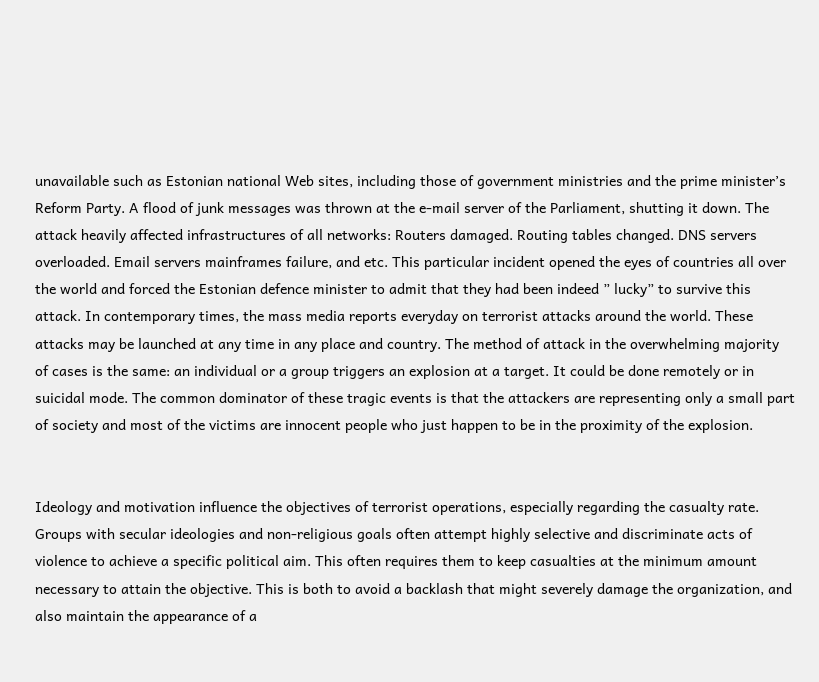unavailable such as Estonian national Web sites, including those of government ministries and the prime minister’s Reform Party. A flood of junk messages was thrown at the e-mail server of the Parliament, shutting it down. The attack heavily affected infrastructures of all networks: Routers damaged. Routing tables changed. DNS servers overloaded. Email servers mainframes failure, and etc. This particular incident opened the eyes of countries all over the world and forced the Estonian defence minister to admit that they had been indeed ” lucky” to survive this attack. In contemporary times, the mass media reports everyday on terrorist attacks around the world. These attacks may be launched at any time in any place and country. The method of attack in the overwhelming majority of cases is the same: an individual or a group triggers an explosion at a target. It could be done remotely or in suicidal mode. The common dominator of these tragic events is that the attackers are representing only a small part of society and most of the victims are innocent people who just happen to be in the proximity of the explosion.


Ideology and motivation influence the objectives of terrorist operations, especially regarding the casualty rate. Groups with secular ideologies and non-religious goals often attempt highly selective and discriminate acts of violence to achieve a specific political aim. This often requires them to keep casualties at the minimum amount necessary to attain the objective. This is both to avoid a backlash that might severely damage the organization, and also maintain the appearance of a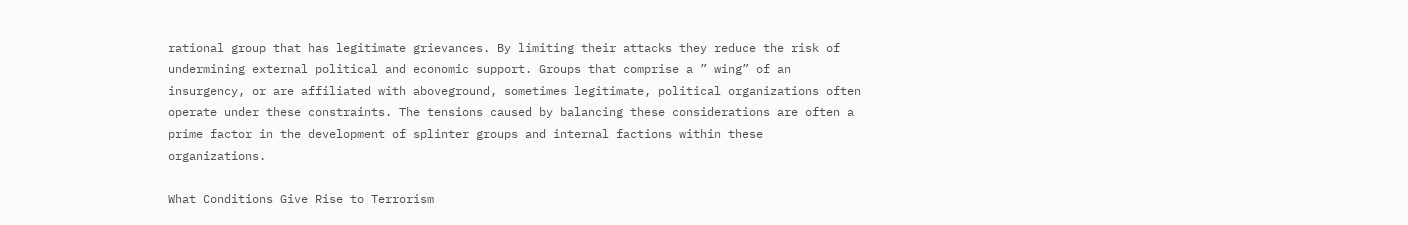rational group that has legitimate grievances. By limiting their attacks they reduce the risk of undermining external political and economic support. Groups that comprise a ” wing” of an insurgency, or are affiliated with aboveground, sometimes legitimate, political organizations often operate under these constraints. The tensions caused by balancing these considerations are often a prime factor in the development of splinter groups and internal factions within these organizations.

What Conditions Give Rise to Terrorism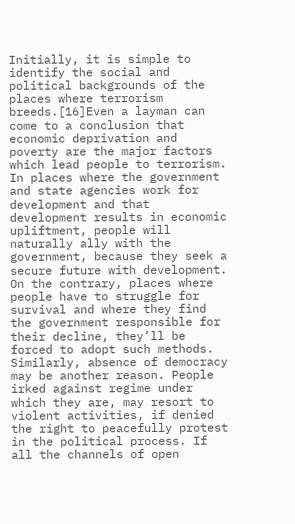Initially, it is simple to identify the social and political backgrounds of the places where terrorism breeds.[16]Even a layman can come to a conclusion that economic deprivation and poverty are the major factors which lead people to terrorism. In places where the government and state agencies work for development and that development results in economic upliftment, people will naturally ally with the government, because they seek a secure future with development. On the contrary, places where people have to struggle for survival and where they find the government responsible for their decline, they’ll be forced to adopt such methods. Similarly, absence of democracy may be another reason. People irked against regime under which they are, may resort to violent activities, if denied the right to peacefully protest in the political process. If all the channels of open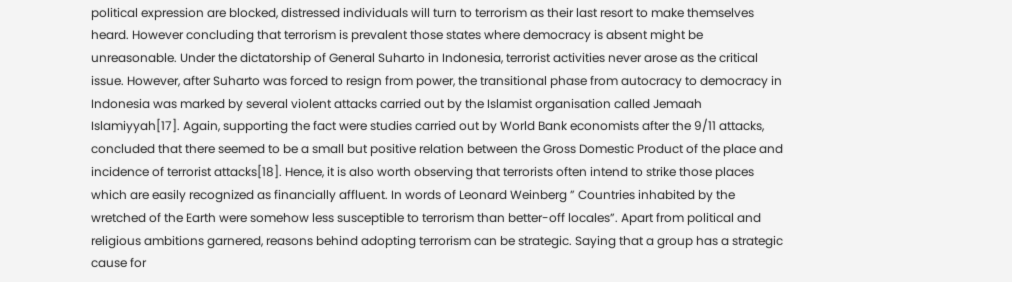political expression are blocked, distressed individuals will turn to terrorism as their last resort to make themselves heard. However concluding that terrorism is prevalent those states where democracy is absent might be unreasonable. Under the dictatorship of General Suharto in Indonesia, terrorist activities never arose as the critical issue. However, after Suharto was forced to resign from power, the transitional phase from autocracy to democracy in Indonesia was marked by several violent attacks carried out by the Islamist organisation called Jemaah Islamiyyah[17]. Again, supporting the fact were studies carried out by World Bank economists after the 9/11 attacks, concluded that there seemed to be a small but positive relation between the Gross Domestic Product of the place and incidence of terrorist attacks[18]. Hence, it is also worth observing that terrorists often intend to strike those places which are easily recognized as financially affluent. In words of Leonard Weinberg ” Countries inhabited by the wretched of the Earth were somehow less susceptible to terrorism than better-off locales”. Apart from political and religious ambitions garnered, reasons behind adopting terrorism can be strategic. Saying that a group has a strategic cause for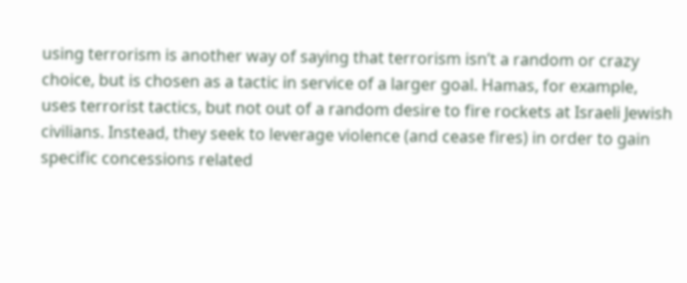using terrorism is another way of saying that terrorism isn’t a random or crazy choice, but is chosen as a tactic in service of a larger goal. Hamas, for example, uses terrorist tactics, but not out of a random desire to fire rockets at Israeli Jewish civilians. Instead, they seek to leverage violence (and cease fires) in order to gain specific concessions related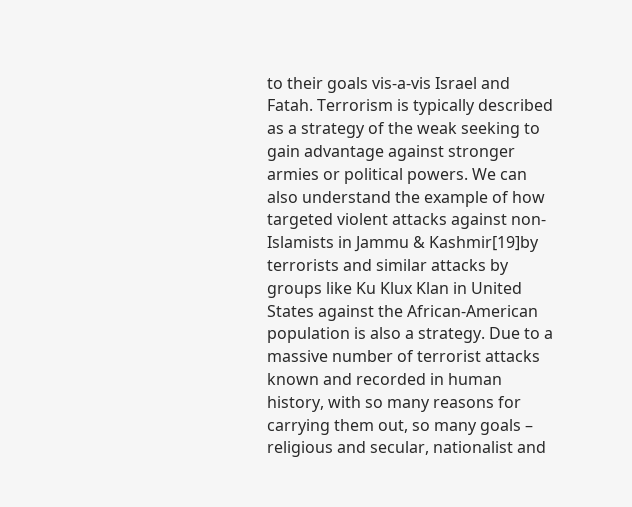to their goals vis-a-vis Israel and Fatah. Terrorism is typically described as a strategy of the weak seeking to gain advantage against stronger armies or political powers. We can also understand the example of how targeted violent attacks against non-Islamists in Jammu & Kashmir[19]by terrorists and similar attacks by groups like Ku Klux Klan in United States against the African-American population is also a strategy. Due to a massive number of terrorist attacks known and recorded in human history, with so many reasons for carrying them out, so many goals – religious and secular, nationalist and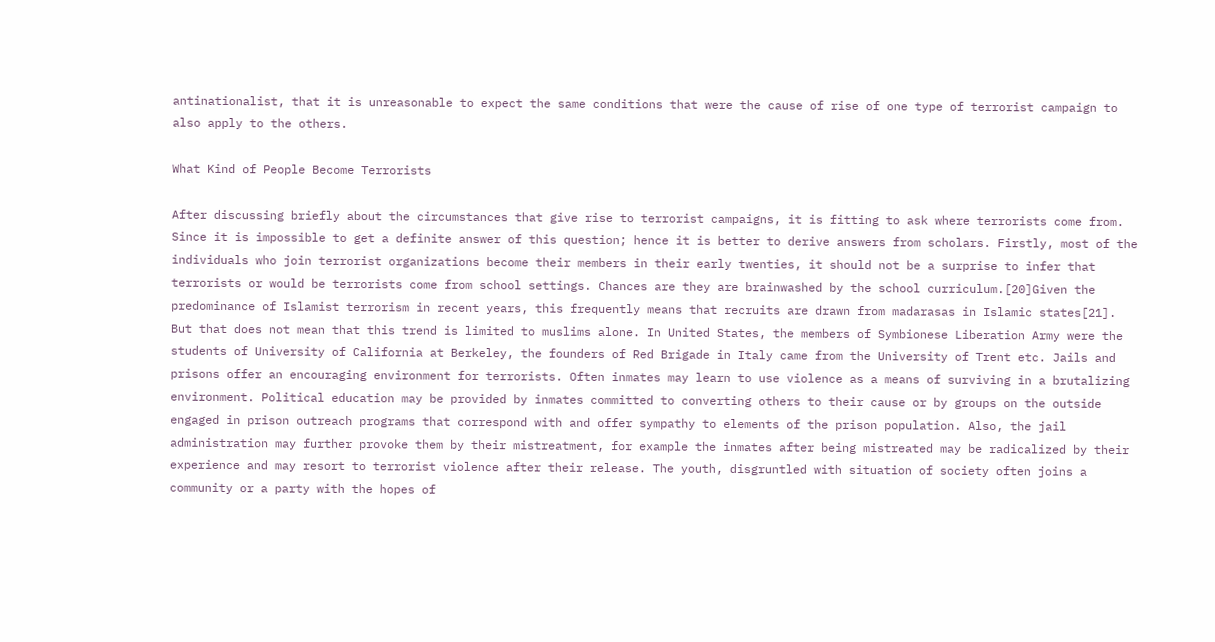antinationalist, that it is unreasonable to expect the same conditions that were the cause of rise of one type of terrorist campaign to also apply to the others.

What Kind of People Become Terrorists

After discussing briefly about the circumstances that give rise to terrorist campaigns, it is fitting to ask where terrorists come from. Since it is impossible to get a definite answer of this question; hence it is better to derive answers from scholars. Firstly, most of the individuals who join terrorist organizations become their members in their early twenties, it should not be a surprise to infer that terrorists or would be terrorists come from school settings. Chances are they are brainwashed by the school curriculum.[20]Given the predominance of Islamist terrorism in recent years, this frequently means that recruits are drawn from madarasas in Islamic states[21]. But that does not mean that this trend is limited to muslims alone. In United States, the members of Symbionese Liberation Army were the students of University of California at Berkeley, the founders of Red Brigade in Italy came from the University of Trent etc. Jails and prisons offer an encouraging environment for terrorists. Often inmates may learn to use violence as a means of surviving in a brutalizing environment. Political education may be provided by inmates committed to converting others to their cause or by groups on the outside engaged in prison outreach programs that correspond with and offer sympathy to elements of the prison population. Also, the jail administration may further provoke them by their mistreatment, for example the inmates after being mistreated may be radicalized by their experience and may resort to terrorist violence after their release. The youth, disgruntled with situation of society often joins a community or a party with the hopes of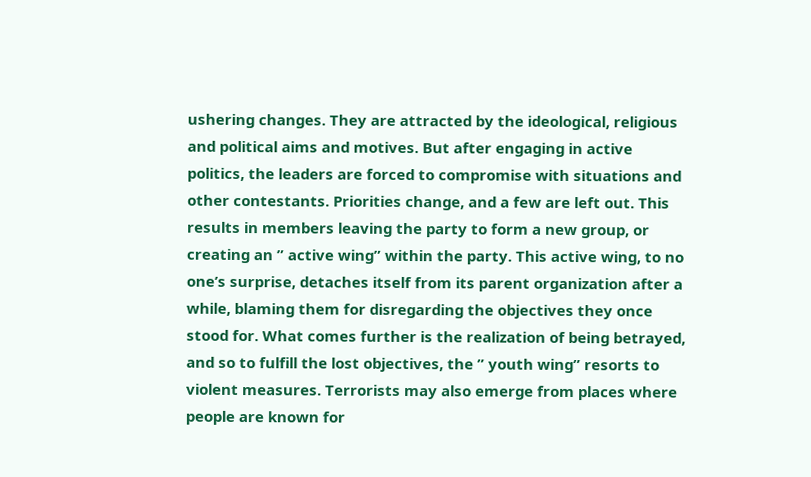ushering changes. They are attracted by the ideological, religious and political aims and motives. But after engaging in active politics, the leaders are forced to compromise with situations and other contestants. Priorities change, and a few are left out. This results in members leaving the party to form a new group, or creating an ” active wing” within the party. This active wing, to no one’s surprise, detaches itself from its parent organization after a while, blaming them for disregarding the objectives they once stood for. What comes further is the realization of being betrayed, and so to fulfill the lost objectives, the ” youth wing” resorts to violent measures. Terrorists may also emerge from places where people are known for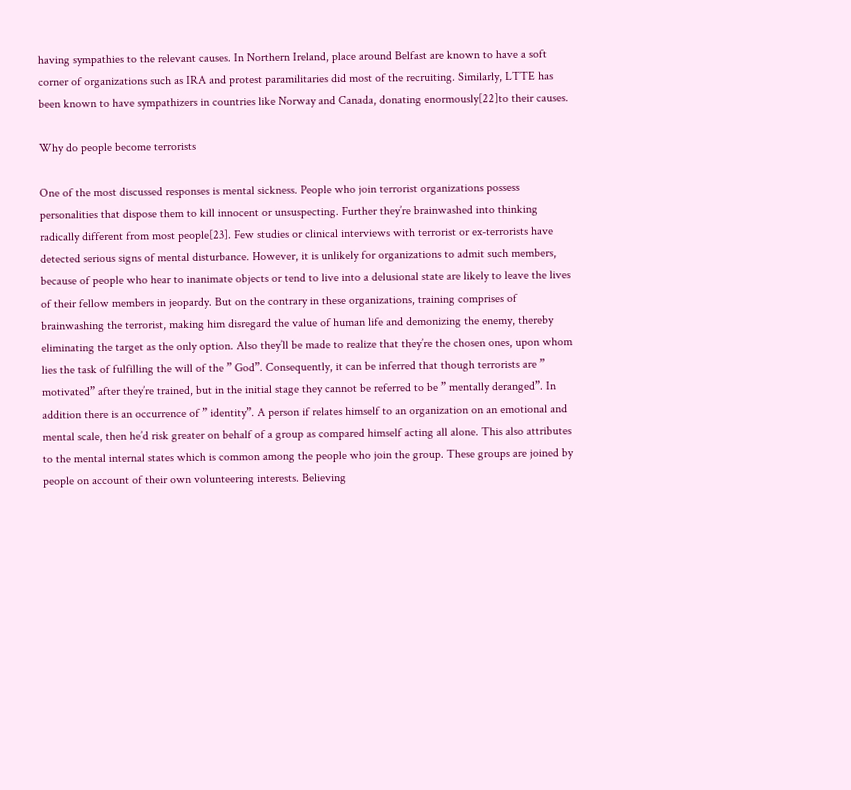having sympathies to the relevant causes. In Northern Ireland, place around Belfast are known to have a soft corner of organizations such as IRA and protest paramilitaries did most of the recruiting. Similarly, LTTE has been known to have sympathizers in countries like Norway and Canada, donating enormously[22]to their causes.

Why do people become terrorists

One of the most discussed responses is mental sickness. People who join terrorist organizations possess personalities that dispose them to kill innocent or unsuspecting. Further they’re brainwashed into thinking radically different from most people[23]. Few studies or clinical interviews with terrorist or ex-terrorists have detected serious signs of mental disturbance. However, it is unlikely for organizations to admit such members, because of people who hear to inanimate objects or tend to live into a delusional state are likely to leave the lives of their fellow members in jeopardy. But on the contrary in these organizations, training comprises of brainwashing the terrorist, making him disregard the value of human life and demonizing the enemy, thereby eliminating the target as the only option. Also they’ll be made to realize that they’re the chosen ones, upon whom lies the task of fulfilling the will of the ” God”. Consequently, it can be inferred that though terrorists are ” motivated” after they’re trained, but in the initial stage they cannot be referred to be ” mentally deranged”. In addition there is an occurrence of ” identity”. A person if relates himself to an organization on an emotional and mental scale, then he’d risk greater on behalf of a group as compared himself acting all alone. This also attributes to the mental internal states which is common among the people who join the group. These groups are joined by people on account of their own volunteering interests. Believing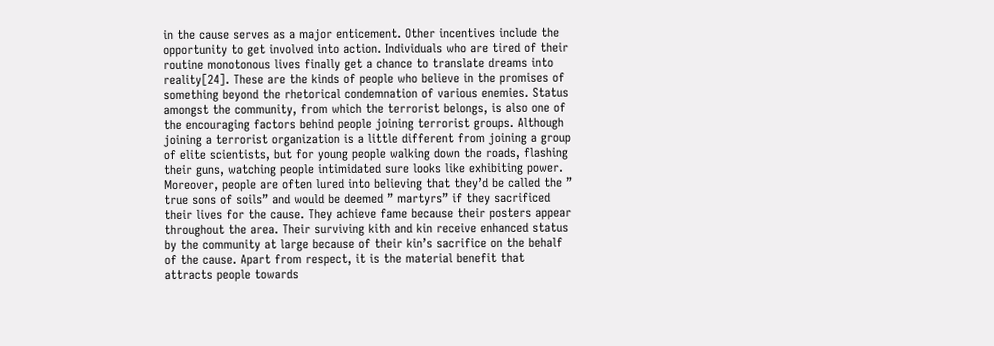in the cause serves as a major enticement. Other incentives include the opportunity to get involved into action. Individuals who are tired of their routine monotonous lives finally get a chance to translate dreams into reality[24]. These are the kinds of people who believe in the promises of something beyond the rhetorical condemnation of various enemies. Status amongst the community, from which the terrorist belongs, is also one of the encouraging factors behind people joining terrorist groups. Although joining a terrorist organization is a little different from joining a group of elite scientists, but for young people walking down the roads, flashing their guns, watching people intimidated sure looks like exhibiting power. Moreover, people are often lured into believing that they’d be called the ” true sons of soils” and would be deemed ” martyrs” if they sacrificed their lives for the cause. They achieve fame because their posters appear throughout the area. Their surviving kith and kin receive enhanced status by the community at large because of their kin’s sacrifice on the behalf of the cause. Apart from respect, it is the material benefit that attracts people towards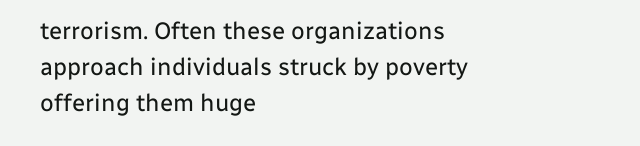terrorism. Often these organizations approach individuals struck by poverty offering them huge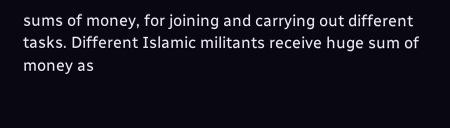sums of money, for joining and carrying out different tasks. Different Islamic militants receive huge sum of money as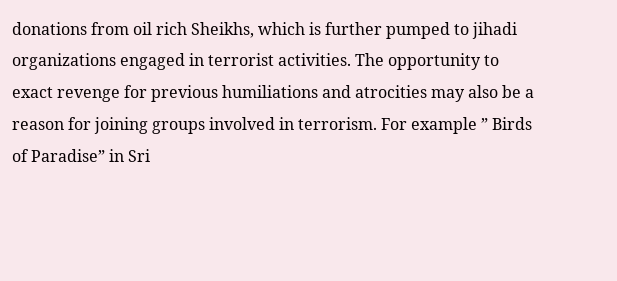donations from oil rich Sheikhs, which is further pumped to jihadi organizations engaged in terrorist activities. The opportunity to exact revenge for previous humiliations and atrocities may also be a reason for joining groups involved in terrorism. For example ” Birds of Paradise” in Sri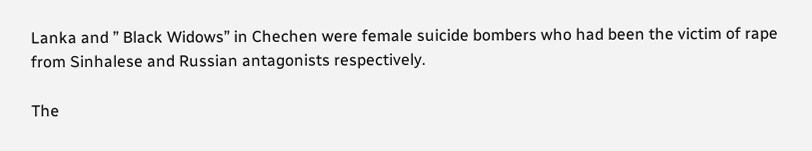Lanka and ” Black Widows” in Chechen were female suicide bombers who had been the victim of rape from Sinhalese and Russian antagonists respectively.

The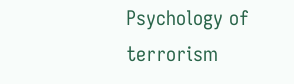Psychology of terrorism